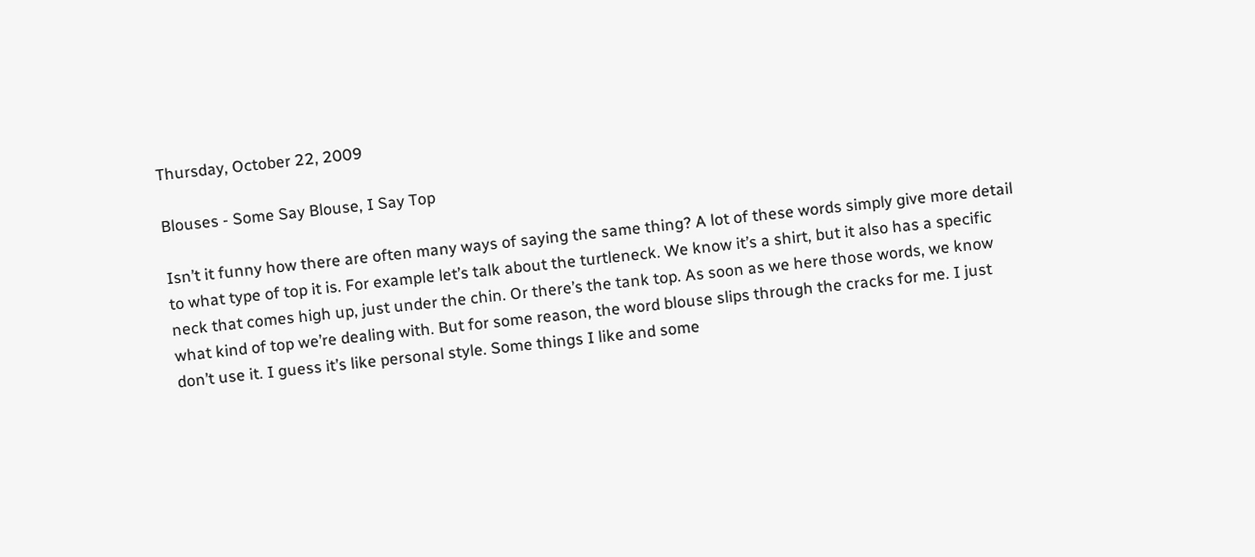Thursday, October 22, 2009

Blouses - Some Say Blouse, I Say Top

Isn’t it funny how there are often many ways of saying the same thing? A lot of these words simply give more detail to what type of top it is. For example let’s talk about the turtleneck. We know it’s a shirt, but it also has a specific neck that comes high up, just under the chin. Or there’s the tank top. As soon as we here those words, we know what kind of top we’re dealing with. But for some reason, the word blouse slips through the cracks for me. I just don’t use it. I guess it’s like personal style. Some things I like and some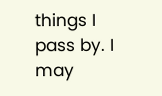things I pass by. I may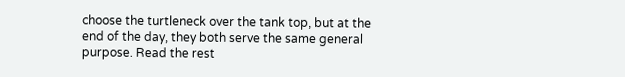choose the turtleneck over the tank top, but at the end of the day, they both serve the same general purpose. Read the rest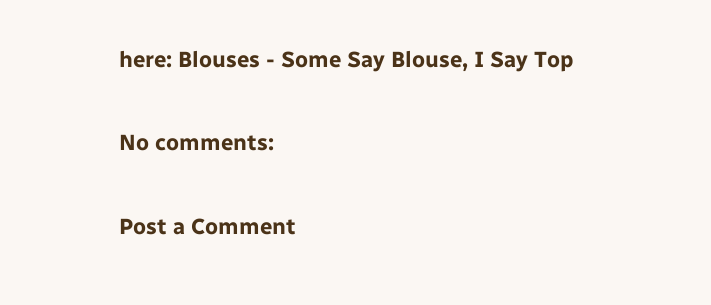here: Blouses - Some Say Blouse, I Say Top

No comments:

Post a Comment